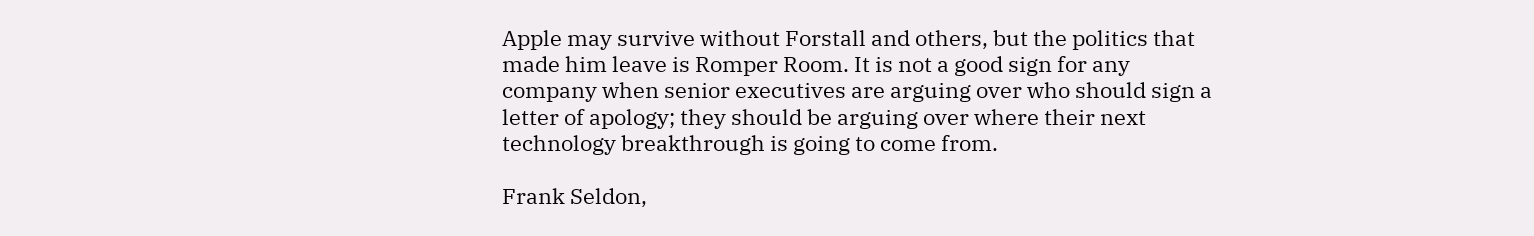Apple may survive without Forstall and others, but the politics that made him leave is Romper Room. It is not a good sign for any company when senior executives are arguing over who should sign a letter of apology; they should be arguing over where their next technology breakthrough is going to come from.

Frank Seldon,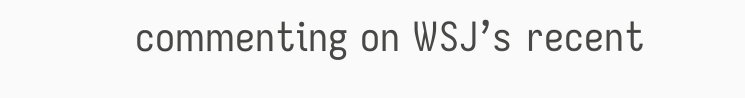commenting on WSJ’s recent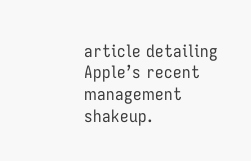article detailing Apple’s recent management shakeup.